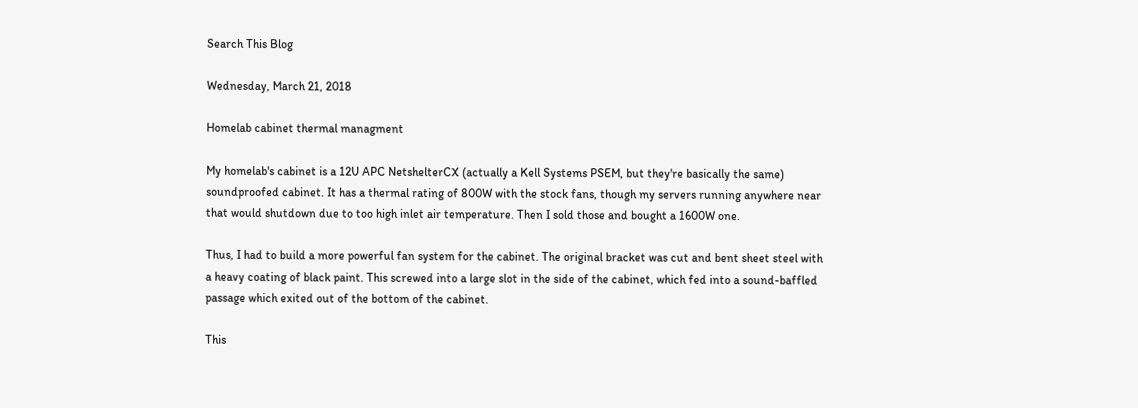Search This Blog

Wednesday, March 21, 2018

Homelab cabinet thermal managment

My homelab's cabinet is a 12U APC NetshelterCX (actually a Kell Systems PSEM, but they're basically the same) soundproofed cabinet. It has a thermal rating of 800W with the stock fans, though my servers running anywhere near that would shutdown due to too high inlet air temperature. Then I sold those and bought a 1600W one.

Thus, I had to build a more powerful fan system for the cabinet. The original bracket was cut and bent sheet steel with a heavy coating of black paint. This screwed into a large slot in the side of the cabinet, which fed into a sound-baffled passage which exited out of the bottom of the cabinet.

This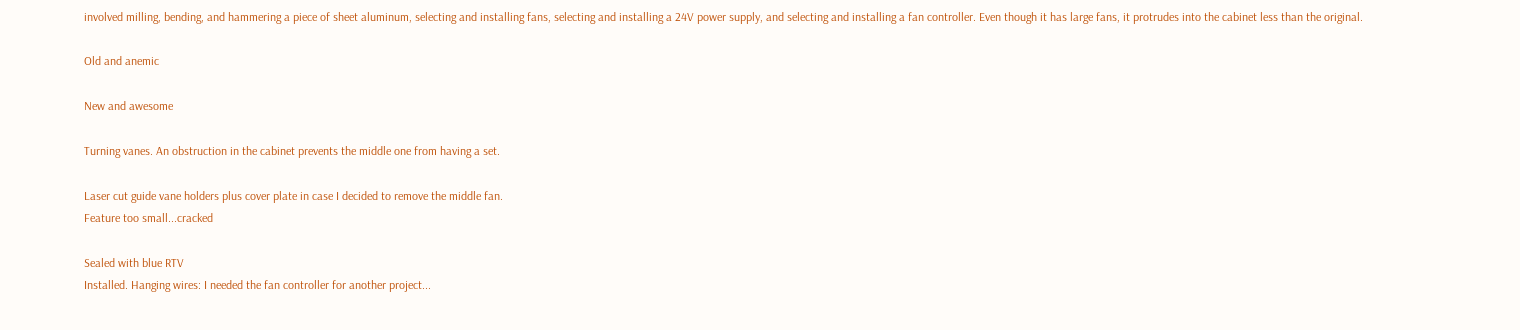involved milling, bending, and hammering a piece of sheet aluminum, selecting and installing fans, selecting and installing a 24V power supply, and selecting and installing a fan controller. Even though it has large fans, it protrudes into the cabinet less than the original.

Old and anemic

New and awesome

Turning vanes. An obstruction in the cabinet prevents the middle one from having a set.

Laser cut guide vane holders plus cover plate in case I decided to remove the middle fan.
Feature too small...cracked

Sealed with blue RTV
Installed. Hanging wires: I needed the fan controller for another project...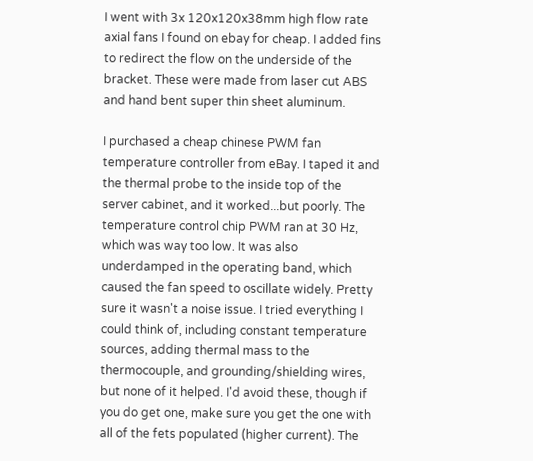I went with 3x 120x120x38mm high flow rate axial fans I found on ebay for cheap. I added fins to redirect the flow on the underside of the bracket. These were made from laser cut ABS and hand bent super thin sheet aluminum.

I purchased a cheap chinese PWM fan temperature controller from eBay. I taped it and the thermal probe to the inside top of the server cabinet, and it worked...but poorly. The temperature control chip PWM ran at 30 Hz, which was way too low. It was also underdamped in the operating band, which caused the fan speed to oscillate widely. Pretty sure it wasn't a noise issue. I tried everything I could think of, including constant temperature sources, adding thermal mass to the thermocouple, and grounding/shielding wires, but none of it helped. I'd avoid these, though if you do get one, make sure you get the one with all of the fets populated (higher current). The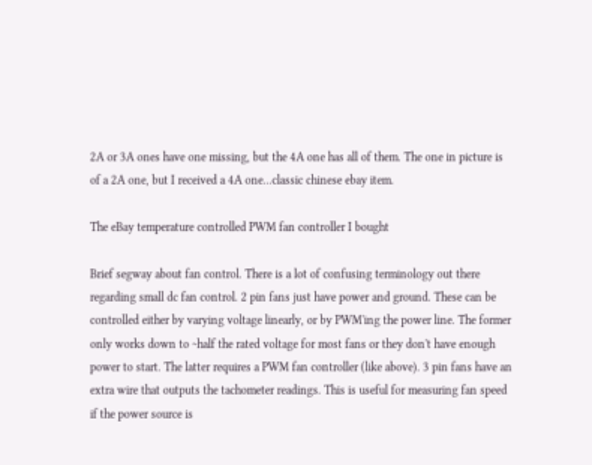2A or 3A ones have one missing, but the 4A one has all of them. The one in picture is of a 2A one, but I received a 4A one...classic chinese ebay item.

The eBay temperature controlled PWM fan controller I bought

Brief segway about fan control. There is a lot of confusing terminology out there regarding small dc fan control. 2 pin fans just have power and ground. These can be controlled either by varying voltage linearly, or by PWM'ing the power line. The former only works down to ~half the rated voltage for most fans or they don't have enough power to start. The latter requires a PWM fan controller (like above). 3 pin fans have an extra wire that outputs the tachometer readings. This is useful for measuring fan speed if the power source is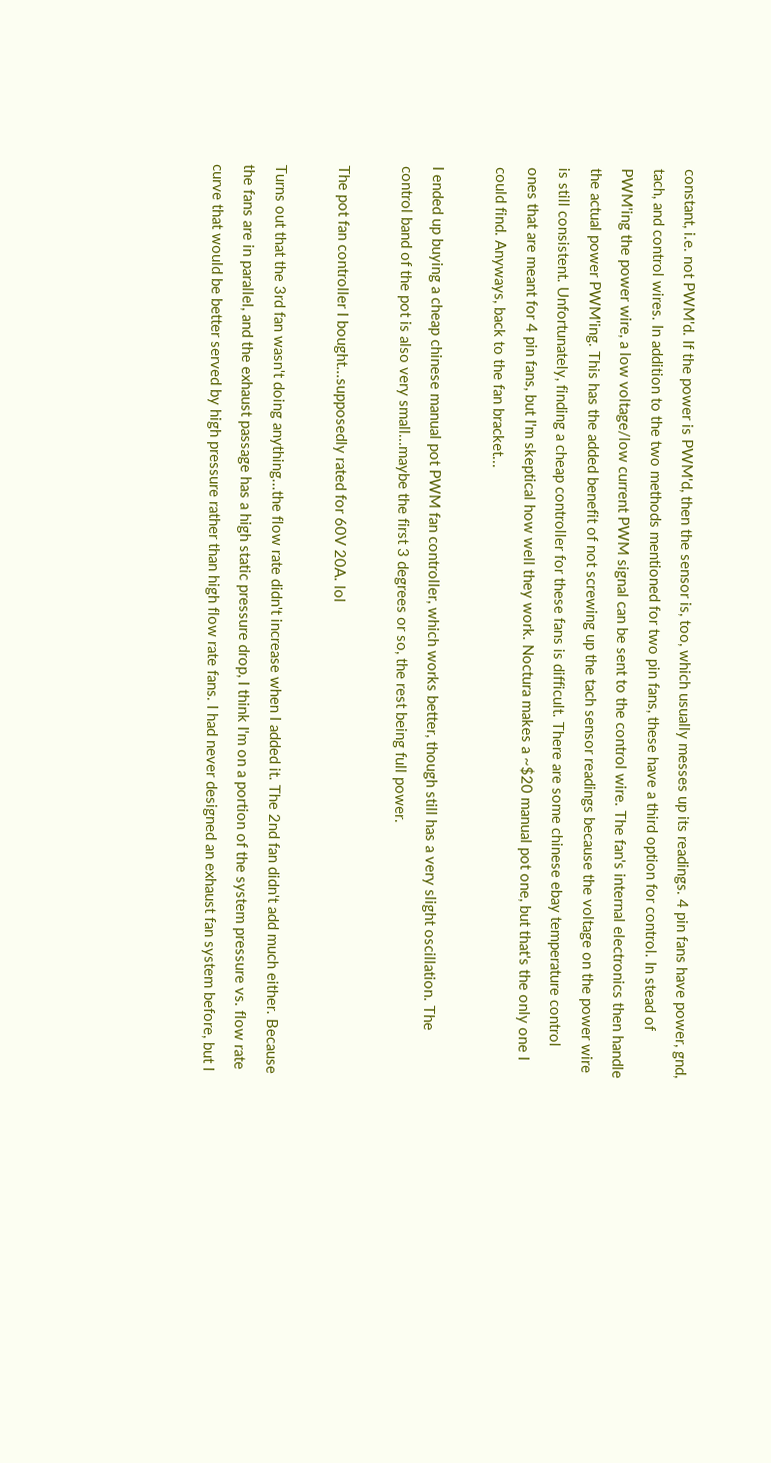constant, i.e. not PWM'd. If the power is PWM'd, then the sensor is, too, which usually messes up its readings. 4 pin fans have power, gnd, tach, and control wires. In addition to the two methods mentioned for two pin fans, these have a third option for control. In stead of PWM'ing the power wire, a low voltage/low current PWM signal can be sent to the control wire. The fan's internal electronics then handle the actual power PWM'ing. This has the added benefit of not screwing up the tach sensor readings because the voltage on the power wire is still consistent. Unfortunately, finding a cheap controller for these fans is difficult. There are some chinese ebay temperature control ones that are meant for 4 pin fans, but I'm skeptical how well they work. Noctura makes a ~$20 manual pot one, but that's the only one I could find. Anyways, back to the fan bracket...

I ended up buying a cheap chinese manual pot PWM fan controller, which works better, though still has a very slight oscillation. The control band of the pot is also very small...maybe the first 3 degrees or so, the rest being full power.

The pot fan controller I bought...supposedly rated for 60V 20A. lol

Turns out that the 3rd fan wasn't doing anything...the flow rate didn't increase when I added it. The 2nd fan didn't add much either. Because the fans are in parallel, and the exhaust passage has a high static pressure drop, I think I'm on a portion of the system pressure vs. flow rate curve that would be better served by high pressure rather than high flow rate fans. I had never designed an exhaust fan system before, but I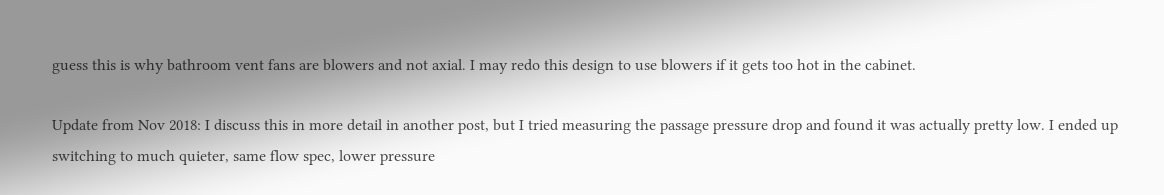guess this is why bathroom vent fans are blowers and not axial. I may redo this design to use blowers if it gets too hot in the cabinet.

Update from Nov 2018: I discuss this in more detail in another post, but I tried measuring the passage pressure drop and found it was actually pretty low. I ended up switching to much quieter, same flow spec, lower pressure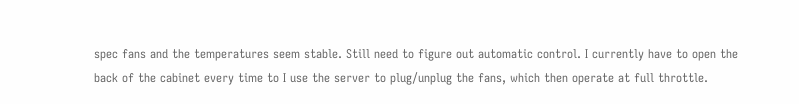spec fans and the temperatures seem stable. Still need to figure out automatic control. I currently have to open the back of the cabinet every time to I use the server to plug/unplug the fans, which then operate at full throttle.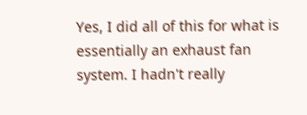Yes, I did all of this for what is essentially an exhaust fan system. I hadn't really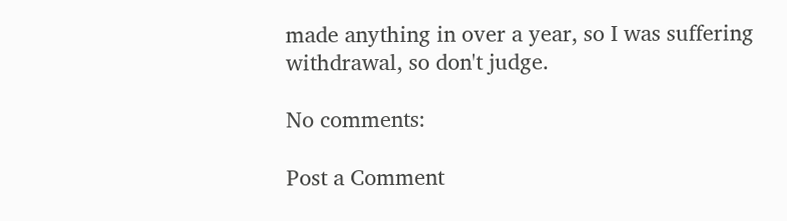made anything in over a year, so I was suffering withdrawal, so don't judge.

No comments:

Post a Comment